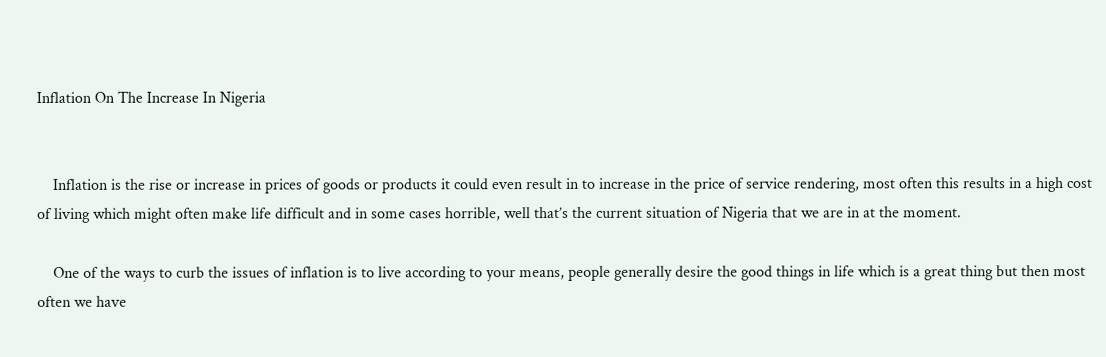Inflation On The Increase In Nigeria


    Inflation is the rise or increase in prices of goods or products it could even result in to increase in the price of service rendering, most often this results in a high cost of living which might often make life difficult and in some cases horrible, well that’s the current situation of Nigeria that we are in at the moment.

    One of the ways to curb the issues of inflation is to live according to your means, people generally desire the good things in life which is a great thing but then most often we have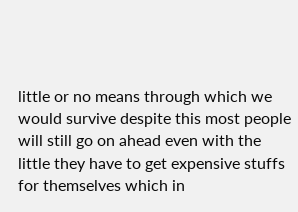little or no means through which we would survive despite this most people will still go on ahead even with the little they have to get expensive stuffs for themselves which in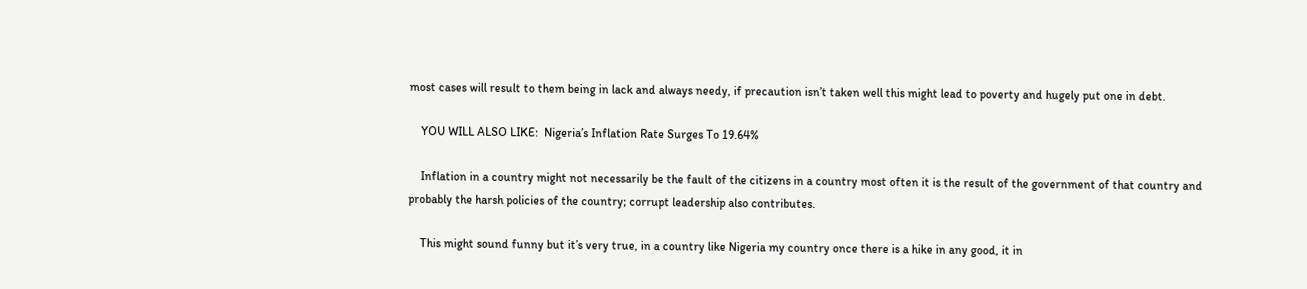most cases will result to them being in lack and always needy, if precaution isn’t taken well this might lead to poverty and hugely put one in debt.

    YOU WILL ALSO LIKE:  Nigeria’s Inflation Rate Surges To 19.64%

    Inflation in a country might not necessarily be the fault of the citizens in a country most often it is the result of the government of that country and probably the harsh policies of the country; corrupt leadership also contributes.

    This might sound funny but it’s very true, in a country like Nigeria my country once there is a hike in any good, it in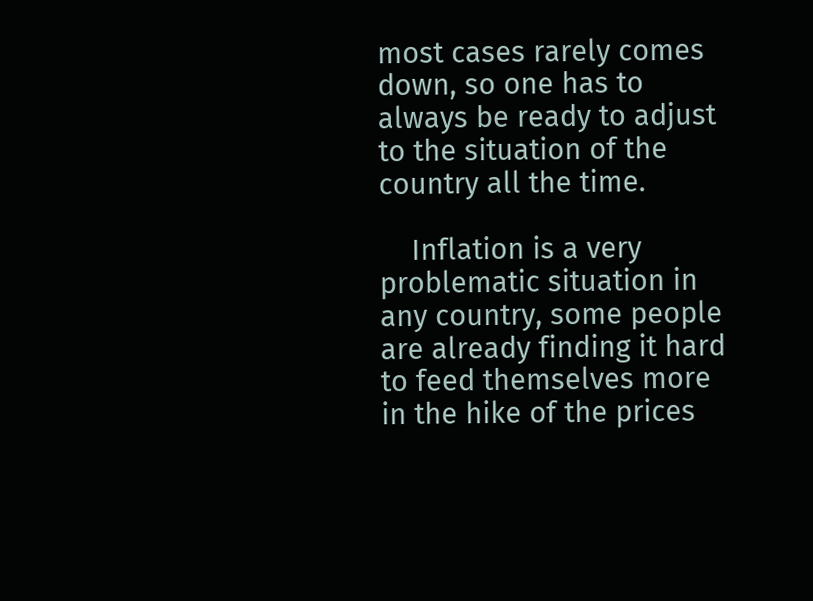most cases rarely comes down, so one has to always be ready to adjust to the situation of the country all the time.

    Inflation is a very problematic situation in any country, some people are already finding it hard to feed themselves more in the hike of the prices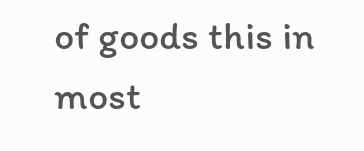of goods this in most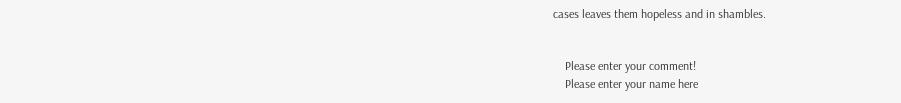cases leaves them hopeless and in shambles.


    Please enter your comment!
    Please enter your name here